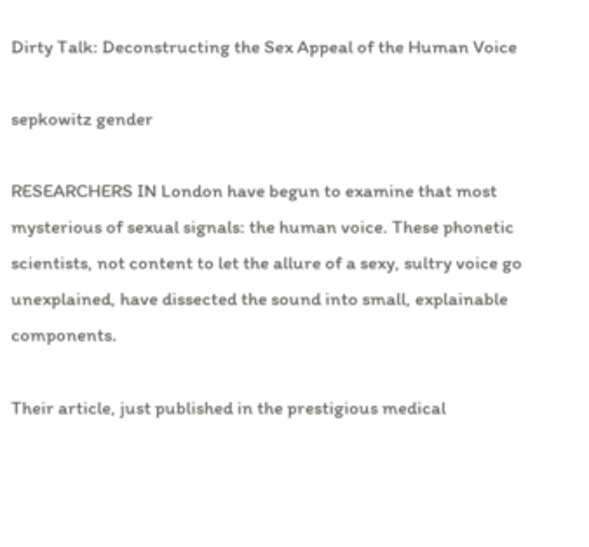Dirty Talk: Deconstructing the Sex Appeal of the Human Voice

sepkowitz gender

RESEARCHERS IN London have begun to examine that most mysterious of sexual signals: the human voice. These phonetic scientists, not content to let the allure of a sexy, sultry voice go unexplained, have dissected the sound into small, explainable components.

Their article, just published in the prestigious medical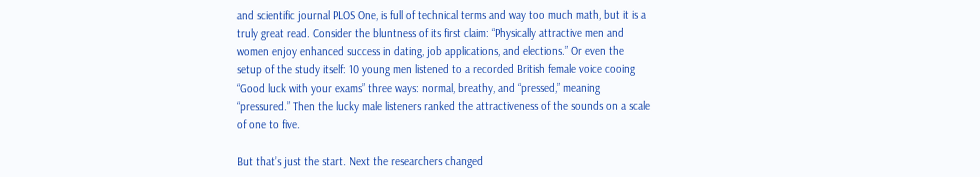and scientific journal PLOS One, is full of technical terms and way too much math, but it is a truly great read. Consider the bluntness of its first claim: “Physically attractive men and women enjoy enhanced success in dating, job applications, and elections.” Or even the setup of the study itself: 10 young men listened to a recorded British female voice cooing “Good luck with your exams” three ways: normal, breathy, and “pressed,” meaning “pressured.” Then the lucky male listeners ranked the attractiveness of the sounds on a scale of one to five.

But that’s just the start. Next the researchers changed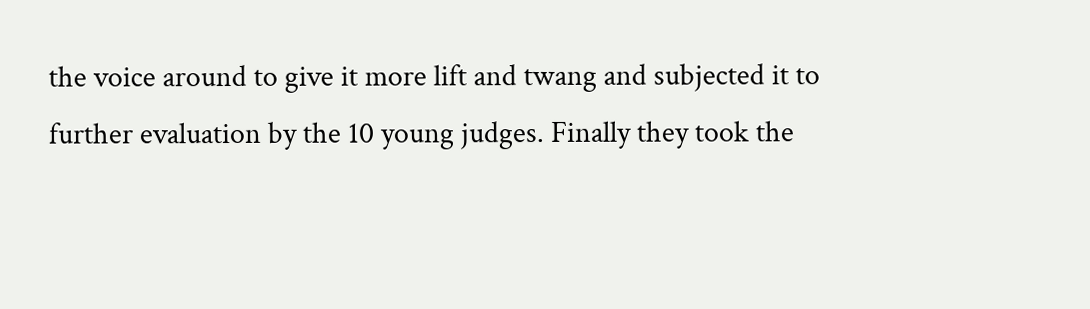the voice around to give it more lift and twang and subjected it to further evaluation by the 10 young judges. Finally they took the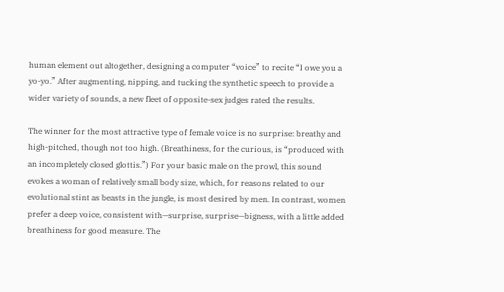human element out altogether, designing a computer “voice” to recite “I owe you a yo-yo.” After augmenting, nipping, and tucking the synthetic speech to provide a wider variety of sounds, a new fleet of opposite-sex judges rated the results.

The winner for the most attractive type of female voice is no surprise: breathy and high-pitched, though not too high. (Breathiness, for the curious, is “produced with an incompletely closed glottis.”) For your basic male on the prowl, this sound evokes a woman of relatively small body size, which, for reasons related to our evolutional stint as beasts in the jungle, is most desired by men. In contrast, women prefer a deep voice, consistent with—surprise, surprise—bigness, with a little added breathiness for good measure. The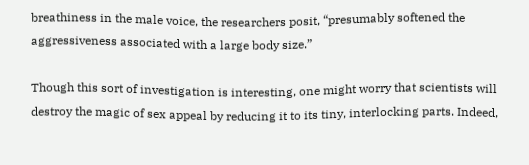breathiness in the male voice, the researchers posit, “presumably softened the aggressiveness associated with a large body size.”

Though this sort of investigation is interesting, one might worry that scientists will destroy the magic of sex appeal by reducing it to its tiny, interlocking parts. Indeed,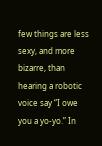few things are less sexy, and more bizarre, than hearing a robotic voice say “I owe you a yo-yo.” In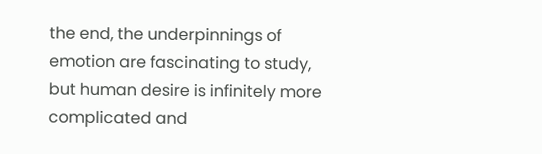the end, the underpinnings of emotion are fascinating to study, but human desire is infinitely more complicated and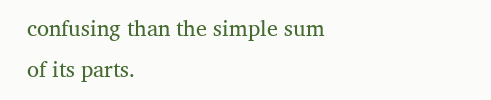confusing than the simple sum of its parts.